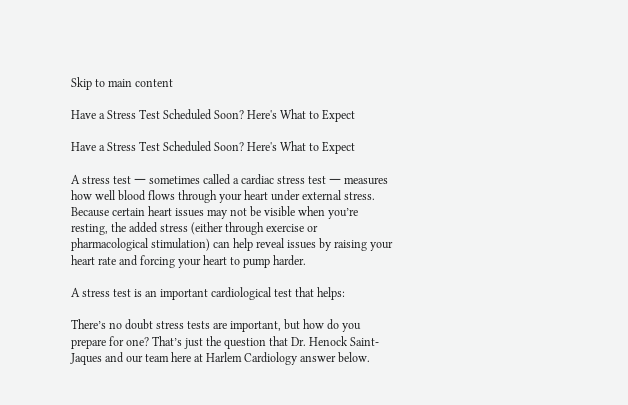Skip to main content

Have a Stress Test Scheduled Soon? Here's What to Expect

Have a Stress Test Scheduled Soon? Here's What to Expect

A stress test 一 sometimes called a cardiac stress test 一 measures how well blood flows through your heart under external stress. Because certain heart issues may not be visible when you’re resting, the added stress (either through exercise or pharmacological stimulation) can help reveal issues by raising your heart rate and forcing your heart to pump harder.

A stress test is an important cardiological test that helps:

There’s no doubt stress tests are important, but how do you prepare for one? That’s just the question that Dr. Henock Saint-Jaques and our team here at Harlem Cardiology answer below.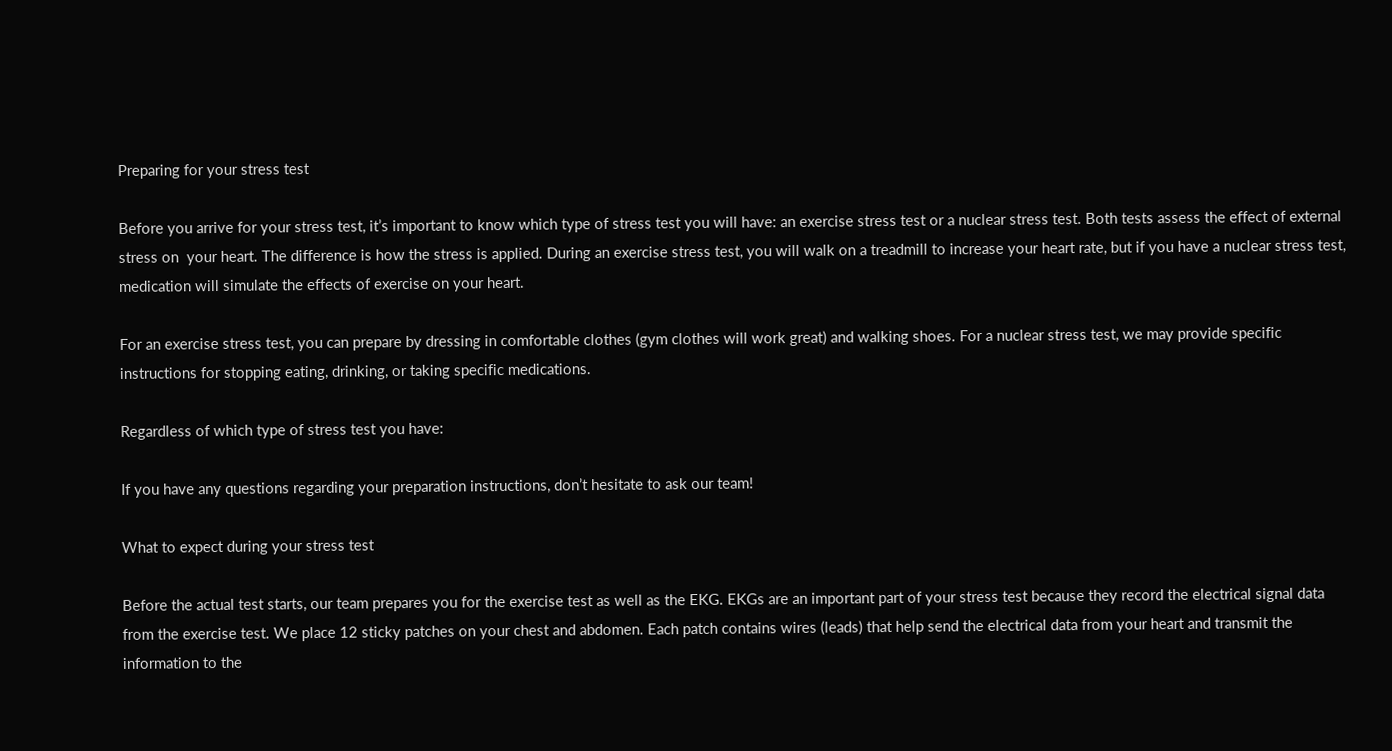Preparing for your stress test

Before you arrive for your stress test, it’s important to know which type of stress test you will have: an exercise stress test or a nuclear stress test. Both tests assess the effect of external stress on  your heart. The difference is how the stress is applied. During an exercise stress test, you will walk on a treadmill to increase your heart rate, but if you have a nuclear stress test, medication will simulate the effects of exercise on your heart.

For an exercise stress test, you can prepare by dressing in comfortable clothes (gym clothes will work great) and walking shoes. For a nuclear stress test, we may provide specific instructions for stopping eating, drinking, or taking specific medications.

Regardless of which type of stress test you have:

If you have any questions regarding your preparation instructions, don’t hesitate to ask our team!

What to expect during your stress test

Before the actual test starts, our team prepares you for the exercise test as well as the EKG. EKGs are an important part of your stress test because they record the electrical signal data from the exercise test. We place 12 sticky patches on your chest and abdomen. Each patch contains wires (leads) that help send the electrical data from your heart and transmit the information to the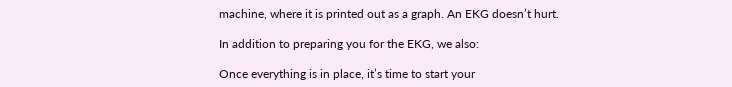machine, where it is printed out as a graph. An EKG doesn’t hurt.

In addition to preparing you for the EKG, we also:

Once everything is in place, it’s time to start your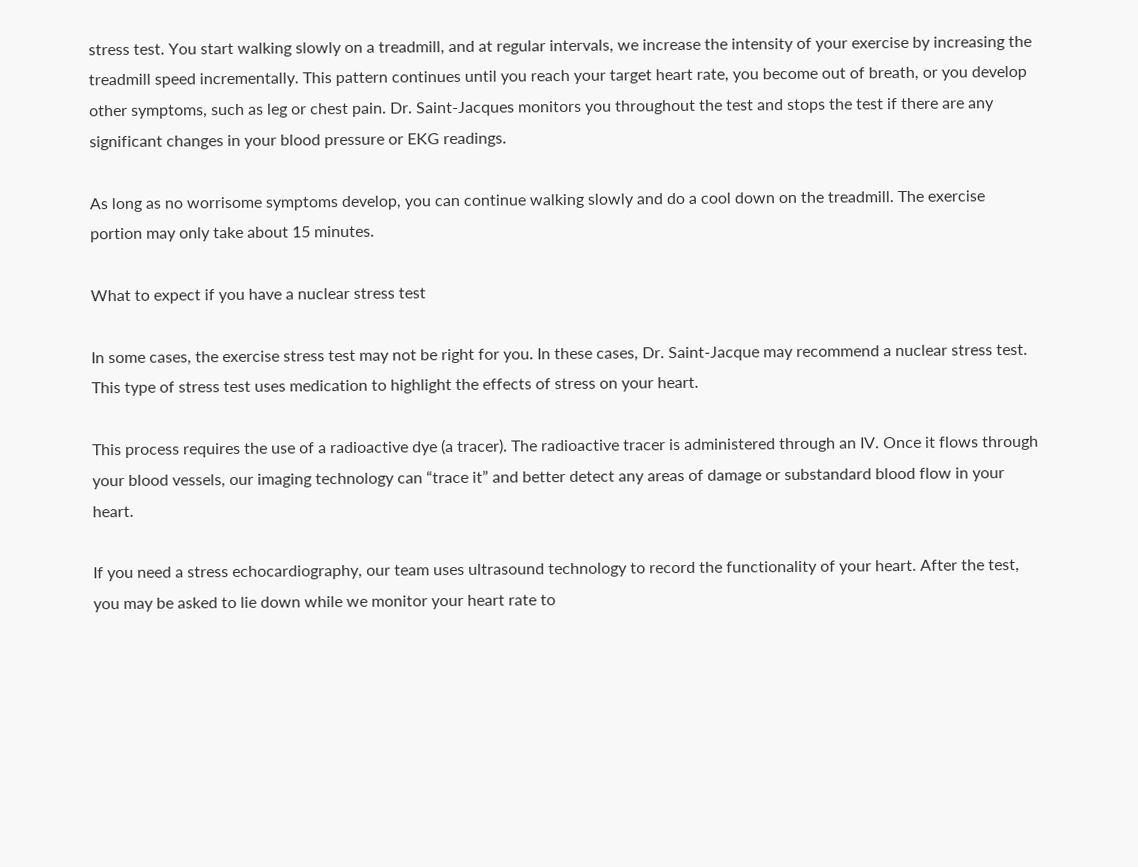stress test. You start walking slowly on a treadmill, and at regular intervals, we increase the intensity of your exercise by increasing the treadmill speed incrementally. This pattern continues until you reach your target heart rate, you become out of breath, or you develop other symptoms, such as leg or chest pain. Dr. Saint-Jacques monitors you throughout the test and stops the test if there are any significant changes in your blood pressure or EKG readings.

As long as no worrisome symptoms develop, you can continue walking slowly and do a cool down on the treadmill. The exercise portion may only take about 15 minutes.

What to expect if you have a nuclear stress test

In some cases, the exercise stress test may not be right for you. In these cases, Dr. Saint-Jacque may recommend a nuclear stress test. This type of stress test uses medication to highlight the effects of stress on your heart.

This process requires the use of a radioactive dye (a tracer). The radioactive tracer is administered through an IV. Once it flows through your blood vessels, our imaging technology can “trace it” and better detect any areas of damage or substandard blood flow in your heart.

If you need a stress echocardiography, our team uses ultrasound technology to record the functionality of your heart. After the test, you may be asked to lie down while we monitor your heart rate to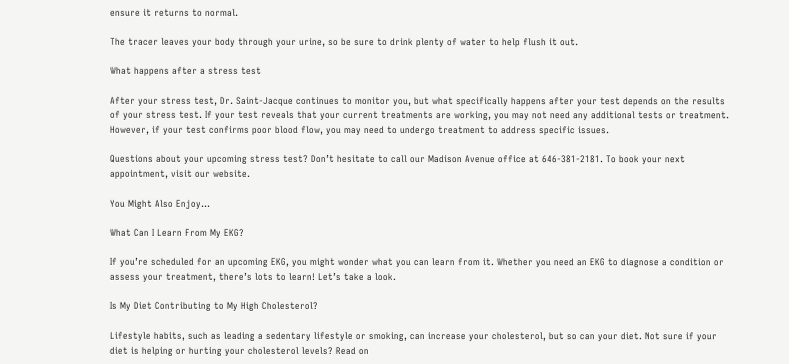ensure it returns to normal.

The tracer leaves your body through your urine, so be sure to drink plenty of water to help flush it out.

What happens after a stress test

After your stress test, Dr. Saint-Jacque continues to monitor you, but what specifically happens after your test depends on the results of your stress test. If your test reveals that your current treatments are working, you may not need any additional tests or treatment. However, if your test confirms poor blood flow, you may need to undergo treatment to address specific issues.

Questions about your upcoming stress test? Don’t hesitate to call our Madison Avenue office at 646-381-2181. To book your next appointment, visit our website.

You Might Also Enjoy...

What Can I Learn From My EKG?

If you’re scheduled for an upcoming EKG, you might wonder what you can learn from it. Whether you need an EKG to diagnose a condition or assess your treatment, there’s lots to learn! Let’s take a look.

Is My Diet Contributing to My High Cholesterol?

Lifestyle habits, such as leading a sedentary lifestyle or smoking, can increase your cholesterol, but so can your diet. Not sure if your diet is helping or hurting your cholesterol levels? Read on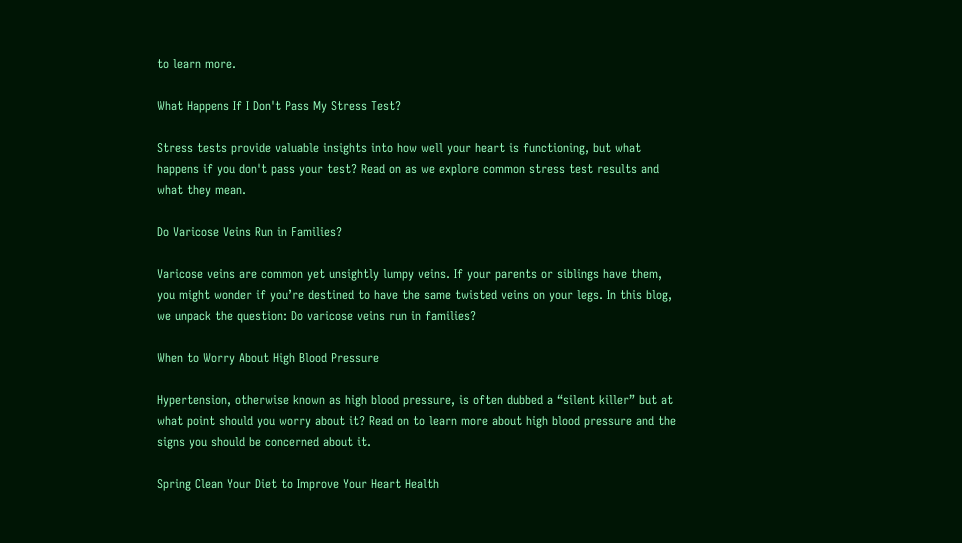to learn more.

What Happens If I Don't Pass My Stress Test?

Stress tests provide valuable insights into how well your heart is functioning, but what happens if you don't pass your test? Read on as we explore common stress test results and what they mean.

Do Varicose Veins Run in Families?

Varicose veins are common yet unsightly lumpy veins. If your parents or siblings have them, you might wonder if you’re destined to have the same twisted veins on your legs. In this blog, we unpack the question: Do varicose veins run in families?

When to Worry About High Blood Pressure

Hypertension, otherwise known as high blood pressure, is often dubbed a “silent killer” but at what point should you worry about it? Read on to learn more about high blood pressure and the signs you should be concerned about it.

Spring Clean Your Diet to Improve Your Heart Health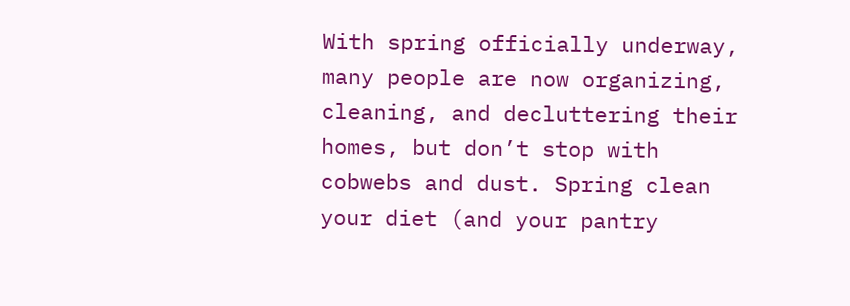With spring officially underway, many people are now organizing, cleaning, and decluttering their homes, but don’t stop with cobwebs and dust. Spring clean your diet (and your pantry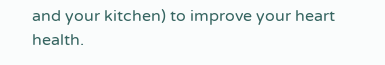and your kitchen) to improve your heart health.